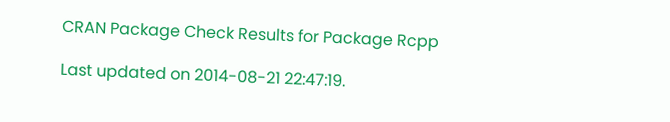CRAN Package Check Results for Package Rcpp

Last updated on 2014-08-21 22:47:19.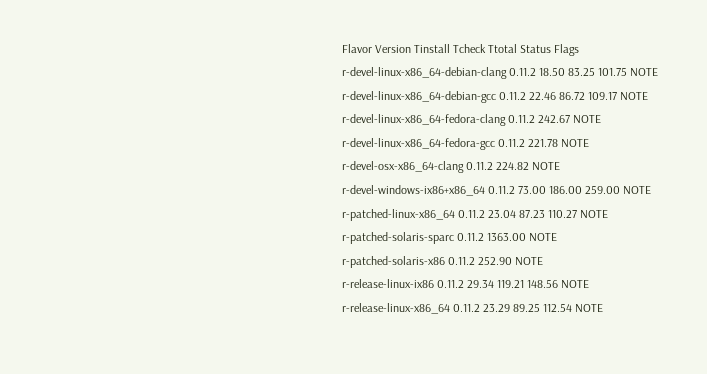Flavor Version Tinstall Tcheck Ttotal Status Flags
r-devel-linux-x86_64-debian-clang 0.11.2 18.50 83.25 101.75 NOTE
r-devel-linux-x86_64-debian-gcc 0.11.2 22.46 86.72 109.17 NOTE
r-devel-linux-x86_64-fedora-clang 0.11.2 242.67 NOTE
r-devel-linux-x86_64-fedora-gcc 0.11.2 221.78 NOTE
r-devel-osx-x86_64-clang 0.11.2 224.82 NOTE
r-devel-windows-ix86+x86_64 0.11.2 73.00 186.00 259.00 NOTE
r-patched-linux-x86_64 0.11.2 23.04 87.23 110.27 NOTE
r-patched-solaris-sparc 0.11.2 1363.00 NOTE
r-patched-solaris-x86 0.11.2 252.90 NOTE
r-release-linux-ix86 0.11.2 29.34 119.21 148.56 NOTE
r-release-linux-x86_64 0.11.2 23.29 89.25 112.54 NOTE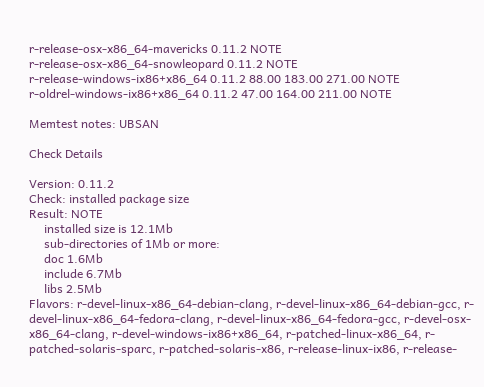r-release-osx-x86_64-mavericks 0.11.2 NOTE
r-release-osx-x86_64-snowleopard 0.11.2 NOTE
r-release-windows-ix86+x86_64 0.11.2 88.00 183.00 271.00 NOTE
r-oldrel-windows-ix86+x86_64 0.11.2 47.00 164.00 211.00 NOTE

Memtest notes: UBSAN

Check Details

Version: 0.11.2
Check: installed package size
Result: NOTE
     installed size is 12.1Mb
     sub-directories of 1Mb or more:
     doc 1.6Mb
     include 6.7Mb
     libs 2.5Mb
Flavors: r-devel-linux-x86_64-debian-clang, r-devel-linux-x86_64-debian-gcc, r-devel-linux-x86_64-fedora-clang, r-devel-linux-x86_64-fedora-gcc, r-devel-osx-x86_64-clang, r-devel-windows-ix86+x86_64, r-patched-linux-x86_64, r-patched-solaris-sparc, r-patched-solaris-x86, r-release-linux-ix86, r-release-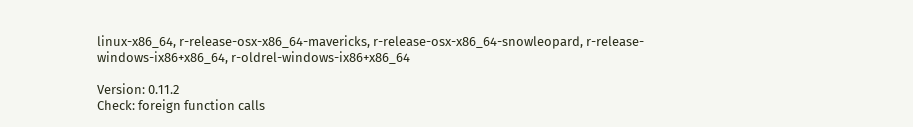linux-x86_64, r-release-osx-x86_64-mavericks, r-release-osx-x86_64-snowleopard, r-release-windows-ix86+x86_64, r-oldrel-windows-ix86+x86_64

Version: 0.11.2
Check: foreign function calls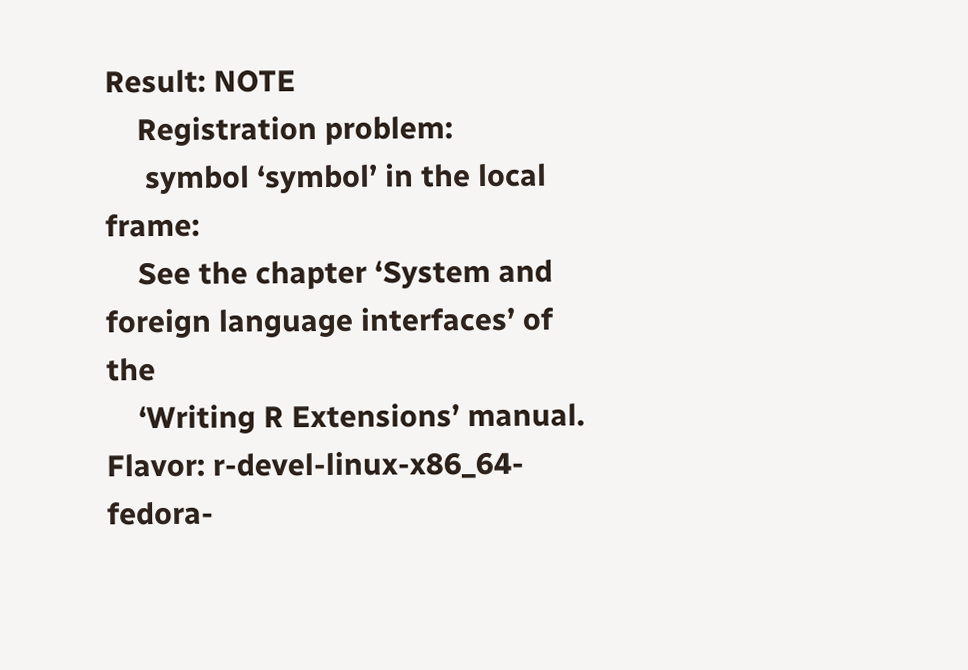Result: NOTE
    Registration problem:
     symbol ‘symbol’ in the local frame:
    See the chapter ‘System and foreign language interfaces’ of the
    ‘Writing R Extensions’ manual.
Flavor: r-devel-linux-x86_64-fedora-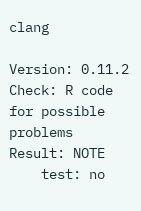clang

Version: 0.11.2
Check: R code for possible problems
Result: NOTE
    test: no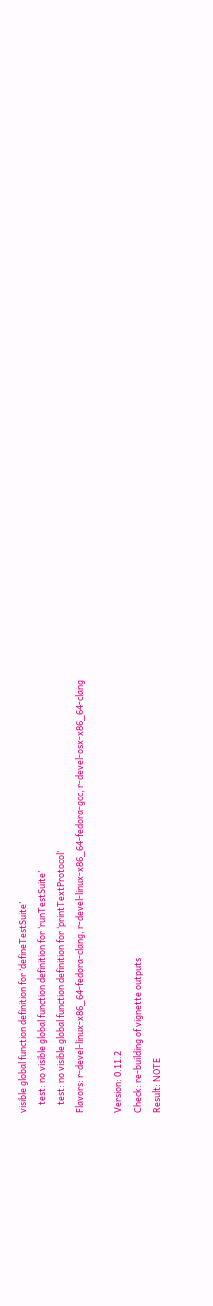visible global function definition for ‘defineTestSuite’
    test: no visible global function definition for ‘runTestSuite’
    test: no visible global function definition for ‘printTextProtocol’
Flavors: r-devel-linux-x86_64-fedora-clang, r-devel-linux-x86_64-fedora-gcc, r-devel-osx-x86_64-clang

Version: 0.11.2
Check: re-building of vignette outputs
Result: NOTE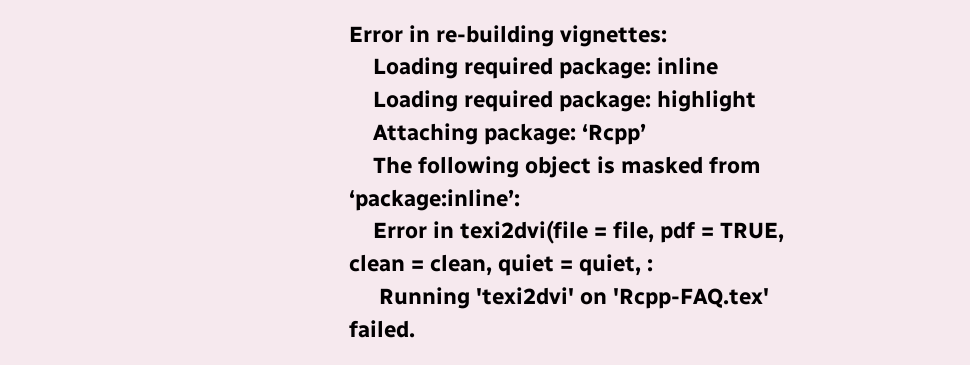Error in re-building vignettes:
    Loading required package: inline
    Loading required package: highlight
    Attaching package: ‘Rcpp’
    The following object is masked from ‘package:inline’:
    Error in texi2dvi(file = file, pdf = TRUE, clean = clean, quiet = quiet, :
     Running 'texi2dvi' on 'Rcpp-FAQ.tex' failed.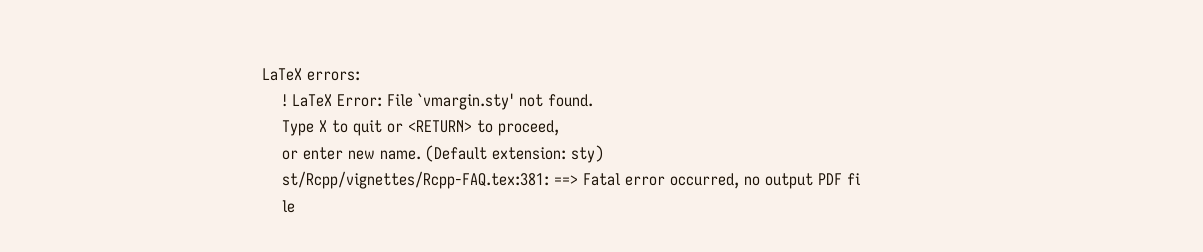LaTeX errors:
    ! LaTeX Error: File `vmargin.sty' not found.
    Type X to quit or <RETURN> to proceed,
    or enter new name. (Default extension: sty)
    st/Rcpp/vignettes/Rcpp-FAQ.tex:381: ==> Fatal error occurred, no output PDF fi
    le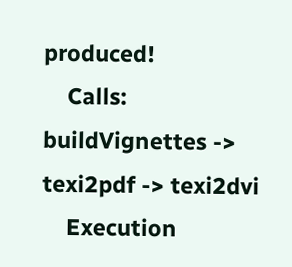produced!
    Calls: buildVignettes -> texi2pdf -> texi2dvi
    Execution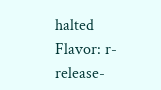halted
Flavor: r-release-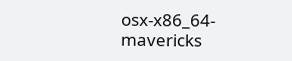osx-x86_64-mavericks